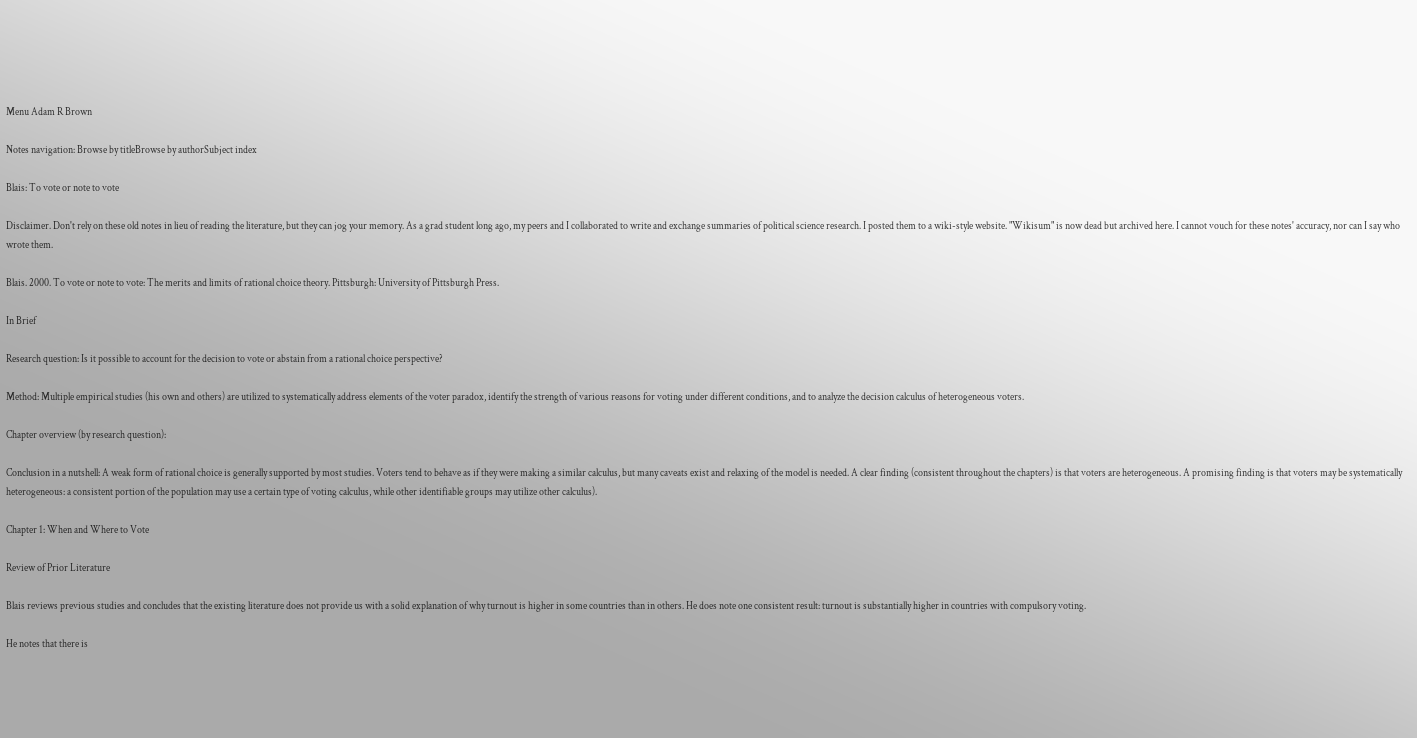Menu Adam R Brown

Notes navigation: Browse by titleBrowse by authorSubject index

Blais: To vote or note to vote

Disclaimer. Don't rely on these old notes in lieu of reading the literature, but they can jog your memory. As a grad student long ago, my peers and I collaborated to write and exchange summaries of political science research. I posted them to a wiki-style website. "Wikisum" is now dead but archived here. I cannot vouch for these notes' accuracy, nor can I say who wrote them.

Blais. 2000. To vote or note to vote: The merits and limits of rational choice theory. Pittsburgh: University of Pittsburgh Press.

In Brief

Research question: Is it possible to account for the decision to vote or abstain from a rational choice perspective?

Method: Multiple empirical studies (his own and others) are utilized to systematically address elements of the voter paradox, identify the strength of various reasons for voting under different conditions, and to analyze the decision calculus of heterogeneous voters.

Chapter overview (by research question):

Conclusion in a nutshell: A weak form of rational choice is generally supported by most studies. Voters tend to behave as if they were making a similar calculus, but many caveats exist and relaxing of the model is needed. A clear finding (consistent throughout the chapters) is that voters are heterogeneous. A promising finding is that voters may be systematically heterogeneous: a consistent portion of the population may use a certain type of voting calculus, while other identifiable groups may utilize other calculus).

Chapter 1: When and Where to Vote

Review of Prior Literature

Blais reviews previous studies and concludes that the existing literature does not provide us with a solid explanation of why turnout is higher in some countries than in others. He does note one consistent result: turnout is substantially higher in countries with compulsory voting.

He notes that there is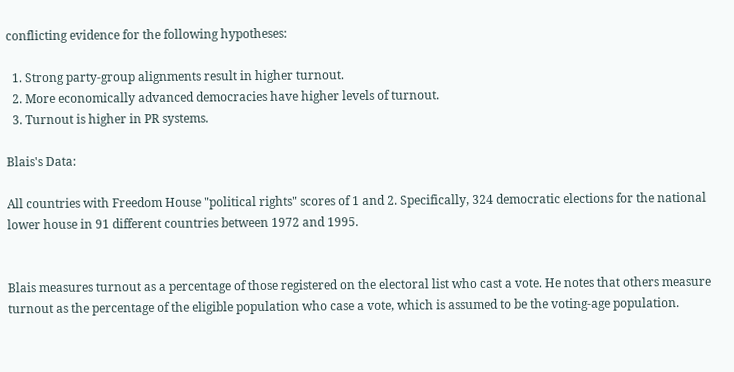conflicting evidence for the following hypotheses:

  1. Strong party-group alignments result in higher turnout.
  2. More economically advanced democracies have higher levels of turnout.
  3. Turnout is higher in PR systems.

Blais's Data:

All countries with Freedom House "political rights" scores of 1 and 2. Specifically, 324 democratic elections for the national lower house in 91 different countries between 1972 and 1995.


Blais measures turnout as a percentage of those registered on the electoral list who cast a vote. He notes that others measure turnout as the percentage of the eligible population who case a vote, which is assumed to be the voting-age population.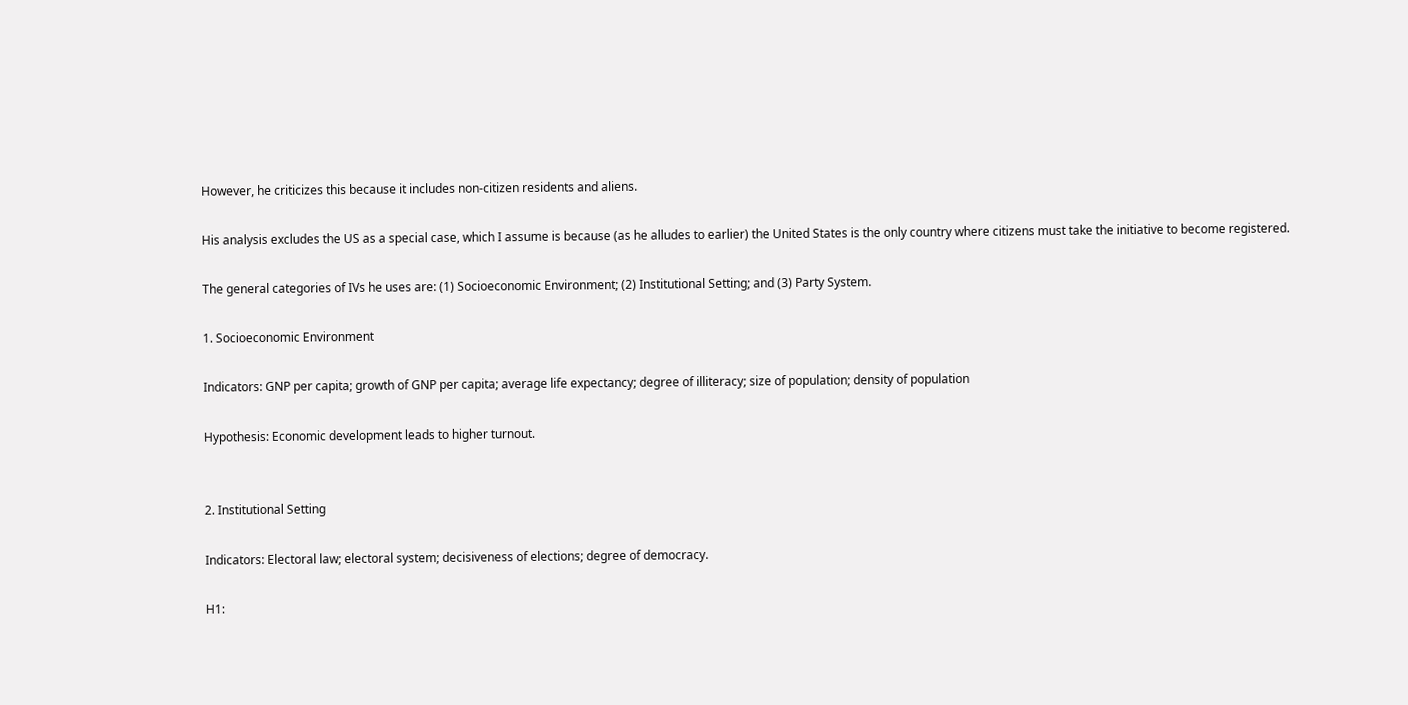However, he criticizes this because it includes non-citizen residents and aliens.

His analysis excludes the US as a special case, which I assume is because (as he alludes to earlier) the United States is the only country where citizens must take the initiative to become registered.

The general categories of IVs he uses are: (1) Socioeconomic Environment; (2) Institutional Setting; and (3) Party System.

1. Socioeconomic Environment

Indicators: GNP per capita; growth of GNP per capita; average life expectancy; degree of illiteracy; size of population; density of population

Hypothesis: Economic development leads to higher turnout.


2. Institutional Setting

Indicators: Electoral law; electoral system; decisiveness of elections; degree of democracy.

H1: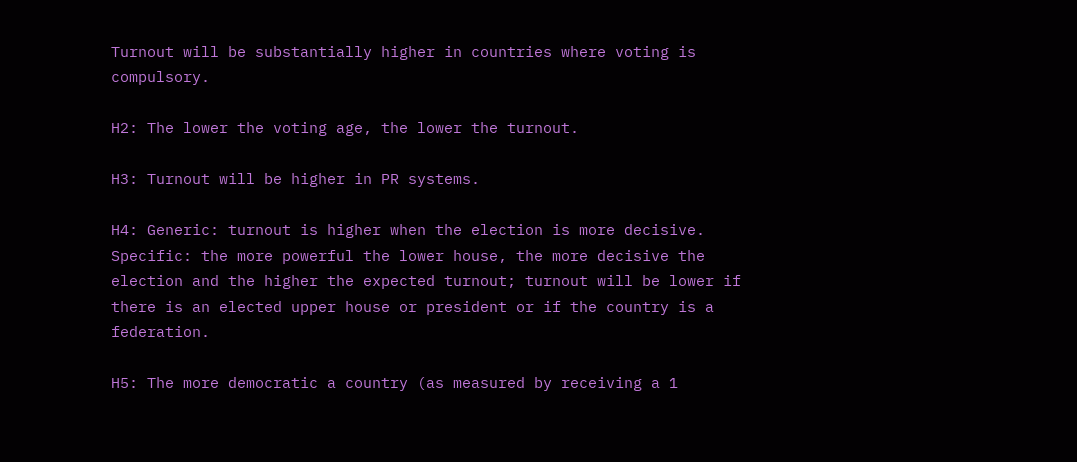Turnout will be substantially higher in countries where voting is compulsory.

H2: The lower the voting age, the lower the turnout.

H3: Turnout will be higher in PR systems.

H4: Generic: turnout is higher when the election is more decisive. Specific: the more powerful the lower house, the more decisive the election and the higher the expected turnout; turnout will be lower if there is an elected upper house or president or if the country is a federation.

H5: The more democratic a country (as measured by receiving a 1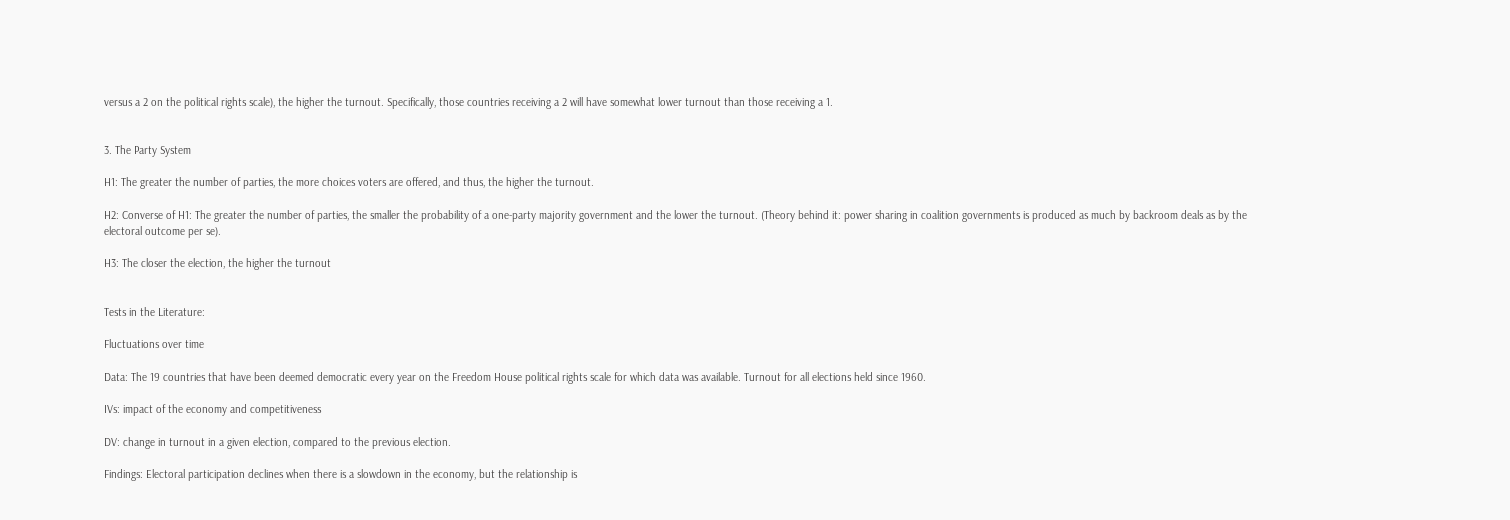versus a 2 on the political rights scale), the higher the turnout. Specifically, those countries receiving a 2 will have somewhat lower turnout than those receiving a 1.


3. The Party System

H1: The greater the number of parties, the more choices voters are offered, and thus, the higher the turnout.

H2: Converse of H1: The greater the number of parties, the smaller the probability of a one-party majority government and the lower the turnout. (Theory behind it: power sharing in coalition governments is produced as much by backroom deals as by the electoral outcome per se).

H3: The closer the election, the higher the turnout


Tests in the Literature:

Fluctuations over time

Data: The 19 countries that have been deemed democratic every year on the Freedom House political rights scale for which data was available. Turnout for all elections held since 1960.

IVs: impact of the economy and competitiveness

DV: change in turnout in a given election, compared to the previous election.

Findings: Electoral participation declines when there is a slowdown in the economy, but the relationship is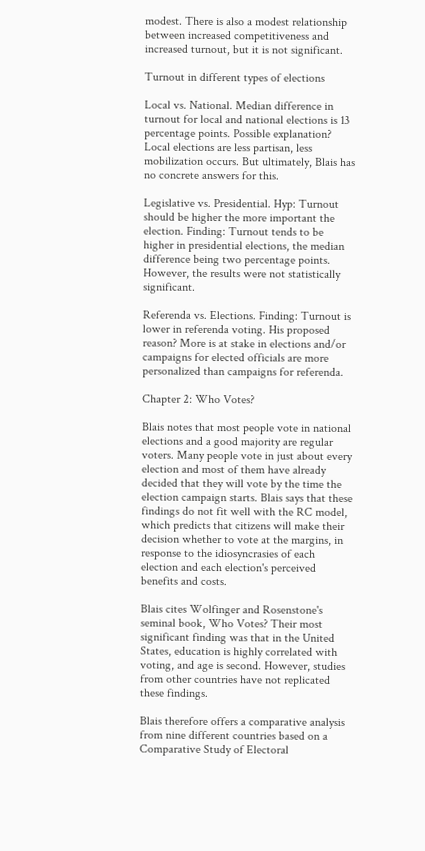modest. There is also a modest relationship between increased competitiveness and increased turnout, but it is not significant.

Turnout in different types of elections

Local vs. National. Median difference in turnout for local and national elections is 13 percentage points. Possible explanation? Local elections are less partisan, less mobilization occurs. But ultimately, Blais has no concrete answers for this.

Legislative vs. Presidential. Hyp: Turnout should be higher the more important the election. Finding: Turnout tends to be higher in presidential elections, the median difference being two percentage points. However, the results were not statistically significant.

Referenda vs. Elections. Finding: Turnout is lower in referenda voting. His proposed reason? More is at stake in elections and/or campaigns for elected officials are more personalized than campaigns for referenda.

Chapter 2: Who Votes?

Blais notes that most people vote in national elections and a good majority are regular voters. Many people vote in just about every election and most of them have already decided that they will vote by the time the election campaign starts. Blais says that these findings do not fit well with the RC model, which predicts that citizens will make their decision whether to vote at the margins, in response to the idiosyncrasies of each election and each election's perceived benefits and costs.

Blais cites Wolfinger and Rosenstone's seminal book, Who Votes? Their most significant finding was that in the United States, education is highly correlated with voting, and age is second. However, studies from other countries have not replicated these findings.

Blais therefore offers a comparative analysis from nine different countries based on a Comparative Study of Electoral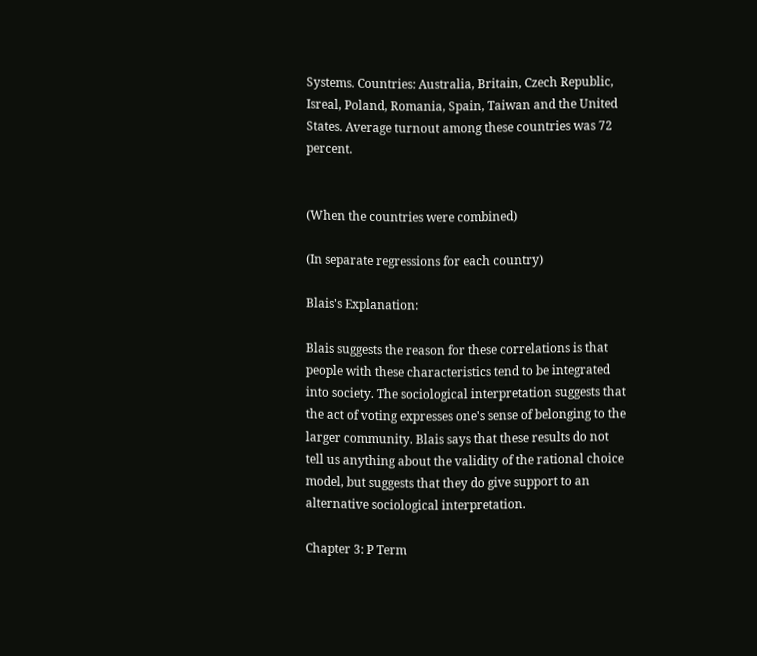Systems. Countries: Australia, Britain, Czech Republic, Isreal, Poland, Romania, Spain, Taiwan and the United States. Average turnout among these countries was 72 percent.


(When the countries were combined)

(In separate regressions for each country)

Blais's Explanation:

Blais suggests the reason for these correlations is that people with these characteristics tend to be integrated into society. The sociological interpretation suggests that the act of voting expresses one's sense of belonging to the larger community. Blais says that these results do not tell us anything about the validity of the rational choice model, but suggests that they do give support to an alternative sociological interpretation.

Chapter 3: P Term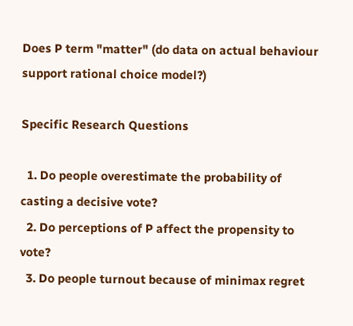Does P term "matter" (do data on actual behaviour support rational choice model?)

Specific Research Questions

  1. Do people overestimate the probability of casting a decisive vote?
  2. Do perceptions of P affect the propensity to vote?
  3. Do people turnout because of minimax regret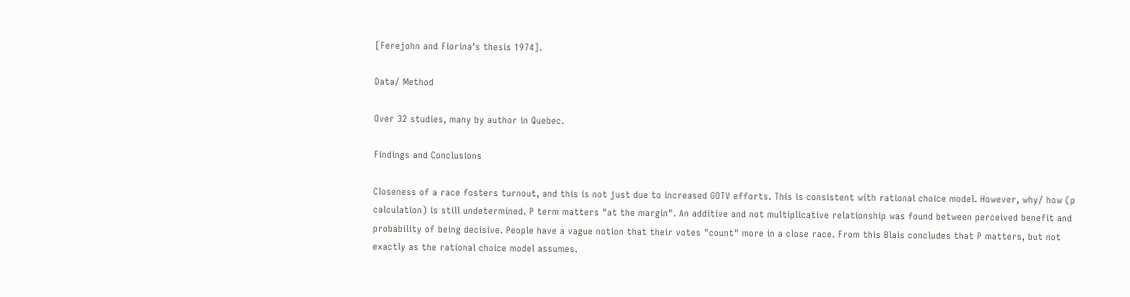[Ferejohn and Fiorina's thesis 1974].

Data/ Method

Over 32 studies, many by author in Quebec.

Findings and Conclusions

Closeness of a race fosters turnout, and this is not just due to increased GOTV efforts. This is consistent with rational choice model. However, why/ how (p calculation) is still undetermined. P term matters "at the margin". An additive and not multiplicative relationship was found between perceived benefit and probability of being decisive. People have a vague notion that their votes "count" more in a close race. From this Blais concludes that P matters, but not exactly as the rational choice model assumes.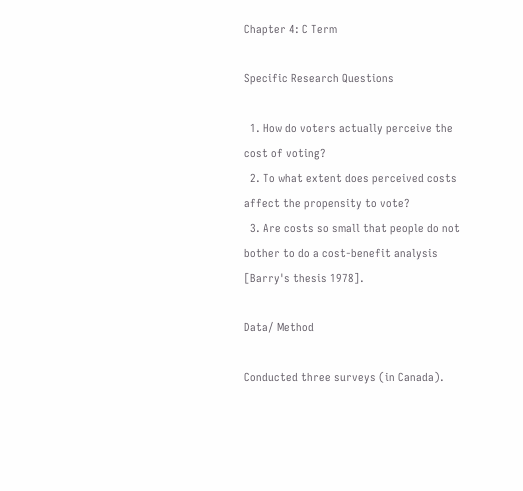Chapter 4: C Term

Specific Research Questions

  1. How do voters actually perceive the cost of voting?
  2. To what extent does perceived costs affect the propensity to vote?
  3. Are costs so small that people do not bother to do a cost-benefit analysis [Barry's thesis 1978].

Data/ Method

Conducted three surveys (in Canada).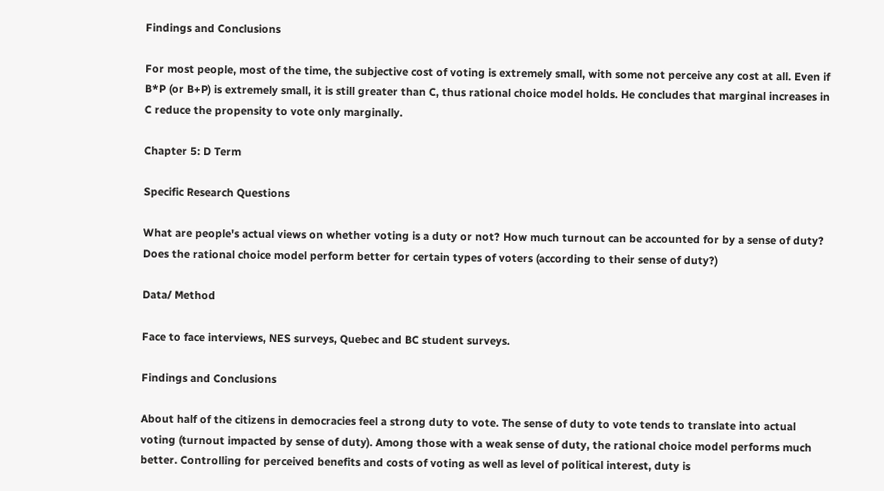Findings and Conclusions

For most people, most of the time, the subjective cost of voting is extremely small, with some not perceive any cost at all. Even if B*P (or B+P) is extremely small, it is still greater than C, thus rational choice model holds. He concludes that marginal increases in C reduce the propensity to vote only marginally.

Chapter 5: D Term

Specific Research Questions

What are people's actual views on whether voting is a duty or not? How much turnout can be accounted for by a sense of duty? Does the rational choice model perform better for certain types of voters (according to their sense of duty?)

Data/ Method

Face to face interviews, NES surveys, Quebec and BC student surveys.

Findings and Conclusions

About half of the citizens in democracies feel a strong duty to vote. The sense of duty to vote tends to translate into actual voting (turnout impacted by sense of duty). Among those with a weak sense of duty, the rational choice model performs much better. Controlling for perceived benefits and costs of voting as well as level of political interest, duty is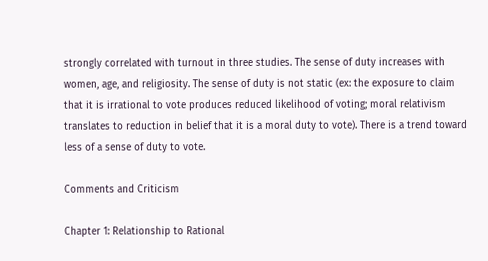strongly correlated with turnout in three studies. The sense of duty increases with women, age, and religiosity. The sense of duty is not static (ex: the exposure to claim that it is irrational to vote produces reduced likelihood of voting; moral relativism translates to reduction in belief that it is a moral duty to vote). There is a trend toward less of a sense of duty to vote.

Comments and Criticism

Chapter 1: Relationship to Rational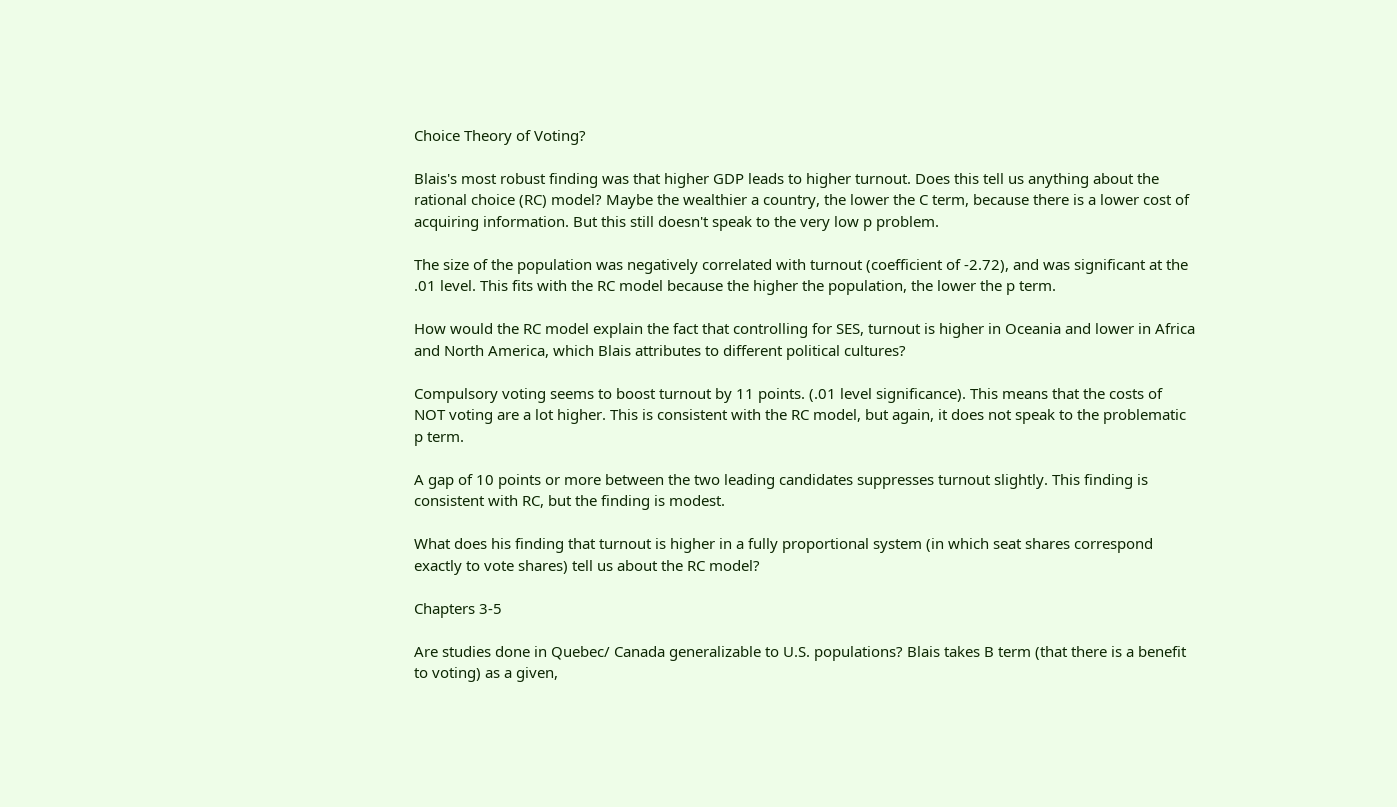Choice Theory of Voting?

Blais's most robust finding was that higher GDP leads to higher turnout. Does this tell us anything about the rational choice (RC) model? Maybe the wealthier a country, the lower the C term, because there is a lower cost of acquiring information. But this still doesn't speak to the very low p problem.

The size of the population was negatively correlated with turnout (coefficient of -2.72), and was significant at the .01 level. This fits with the RC model because the higher the population, the lower the p term.

How would the RC model explain the fact that controlling for SES, turnout is higher in Oceania and lower in Africa and North America, which Blais attributes to different political cultures?

Compulsory voting seems to boost turnout by 11 points. (.01 level significance). This means that the costs of NOT voting are a lot higher. This is consistent with the RC model, but again, it does not speak to the problematic p term.

A gap of 10 points or more between the two leading candidates suppresses turnout slightly. This finding is consistent with RC, but the finding is modest.

What does his finding that turnout is higher in a fully proportional system (in which seat shares correspond exactly to vote shares) tell us about the RC model?

Chapters 3-5

Are studies done in Quebec/ Canada generalizable to U.S. populations? Blais takes B term (that there is a benefit to voting) as a given,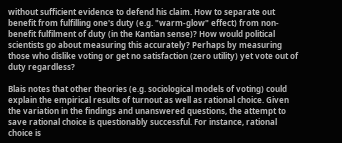without sufficient evidence to defend his claim. How to separate out benefit from fulfilling one's duty (e.g. "warm-glow" effect) from non-benefit fulfilment of duty (in the Kantian sense)? How would political scientists go about measuring this accurately? Perhaps by measuring those who dislike voting or get no satisfaction (zero utility) yet vote out of duty regardless?

Blais notes that other theories (e.g. sociological models of voting) could explain the empirical results of turnout as well as rational choice. Given the variation in the findings and unanswered questions, the attempt to save rational choice is questionably successful. For instance, rational choice is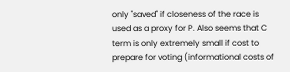only "saved" if closeness of the race is used as a proxy for P. Also seems that C term is only extremely small if cost to prepare for voting (informational costs of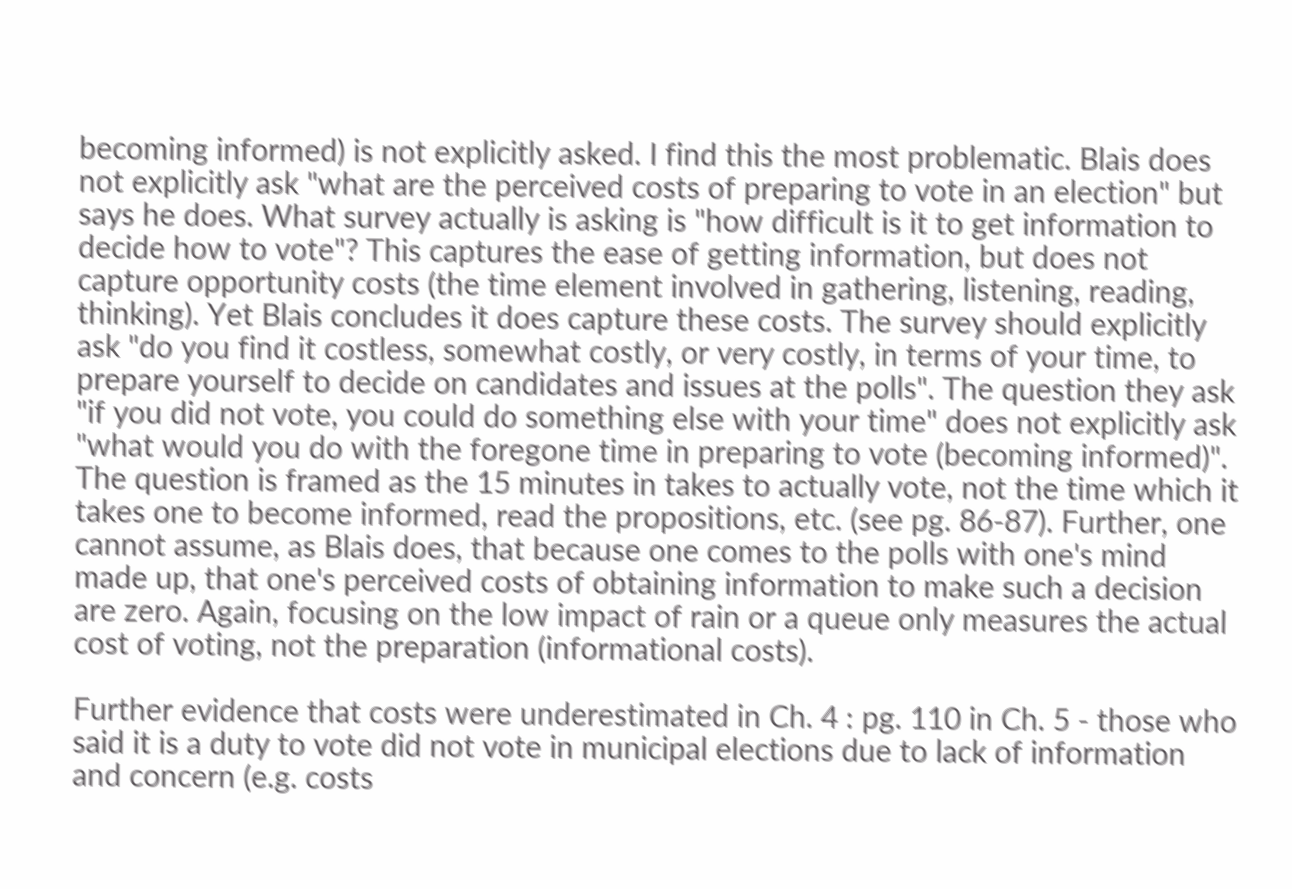becoming informed) is not explicitly asked. I find this the most problematic. Blais does not explicitly ask "what are the perceived costs of preparing to vote in an election" but says he does. What survey actually is asking is "how difficult is it to get information to decide how to vote"? This captures the ease of getting information, but does not capture opportunity costs (the time element involved in gathering, listening, reading, thinking). Yet Blais concludes it does capture these costs. The survey should explicitly ask "do you find it costless, somewhat costly, or very costly, in terms of your time, to prepare yourself to decide on candidates and issues at the polls". The question they ask "if you did not vote, you could do something else with your time" does not explicitly ask "what would you do with the foregone time in preparing to vote (becoming informed)". The question is framed as the 15 minutes in takes to actually vote, not the time which it takes one to become informed, read the propositions, etc. (see pg. 86-87). Further, one cannot assume, as Blais does, that because one comes to the polls with one's mind made up, that one's perceived costs of obtaining information to make such a decision are zero. Again, focusing on the low impact of rain or a queue only measures the actual cost of voting, not the preparation (informational costs).

Further evidence that costs were underestimated in Ch. 4 : pg. 110 in Ch. 5 - those who said it is a duty to vote did not vote in municipal elections due to lack of information and concern (e.g. costs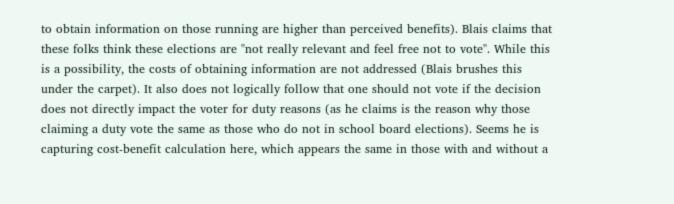to obtain information on those running are higher than perceived benefits). Blais claims that these folks think these elections are "not really relevant and feel free not to vote". While this is a possibility, the costs of obtaining information are not addressed (Blais brushes this under the carpet). It also does not logically follow that one should not vote if the decision does not directly impact the voter for duty reasons (as he claims is the reason why those claiming a duty vote the same as those who do not in school board elections). Seems he is capturing cost-benefit calculation here, which appears the same in those with and without a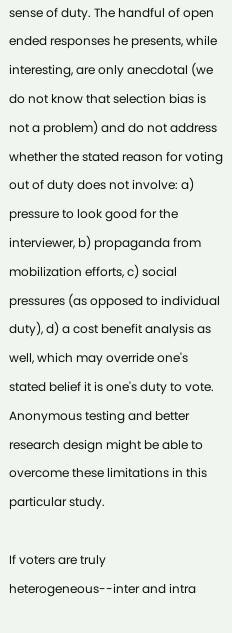sense of duty. The handful of open ended responses he presents, while interesting, are only anecdotal (we do not know that selection bias is not a problem) and do not address whether the stated reason for voting out of duty does not involve: a) pressure to look good for the interviewer, b) propaganda from mobilization efforts, c) social pressures (as opposed to individual duty), d) a cost benefit analysis as well, which may override one's stated belief it is one's duty to vote. Anonymous testing and better research design might be able to overcome these limitations in this particular study.

If voters are truly heterogeneous--inter and intra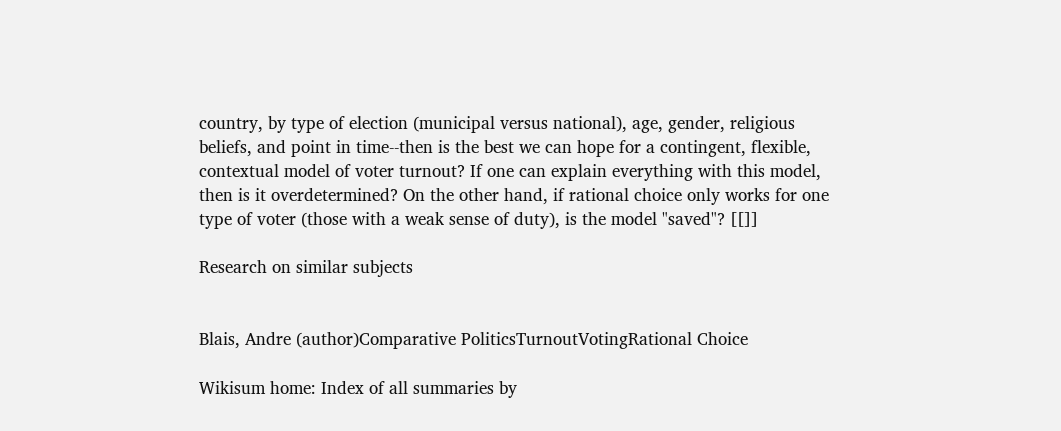country, by type of election (municipal versus national), age, gender, religious beliefs, and point in time--then is the best we can hope for a contingent, flexible, contextual model of voter turnout? If one can explain everything with this model, then is it overdetermined? On the other hand, if rational choice only works for one type of voter (those with a weak sense of duty), is the model "saved"? [[]]

Research on similar subjects


Blais, Andre (author)Comparative PoliticsTurnoutVotingRational Choice

Wikisum home: Index of all summaries by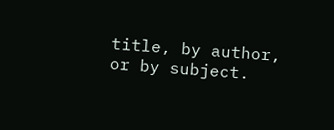title, by author, or by subject.